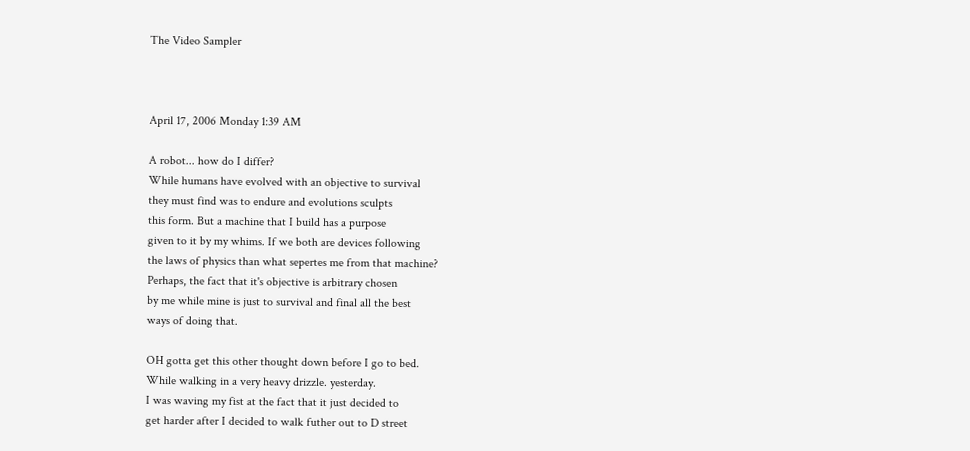The Video Sampler



April 17, 2006 Monday 1:39 AM

A robot... how do I differ?
While humans have evolved with an objective to survival
they must find was to endure and evolutions sculpts
this form. But a machine that I build has a purpose
given to it by my whims. If we both are devices following
the laws of physics than what sepertes me from that machine?
Perhaps, the fact that it's objective is arbitrary chosen
by me while mine is just to survival and final all the best
ways of doing that.

OH gotta get this other thought down before I go to bed.
While walking in a very heavy drizzle. yesterday.
I was waving my fist at the fact that it just decided to
get harder after I decided to walk futher out to D street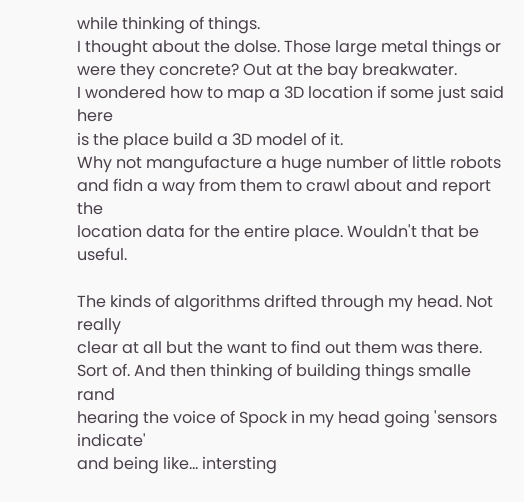while thinking of things.
I thought about the dolse. Those large metal things or
were they concrete? Out at the bay breakwater.
I wondered how to map a 3D location if some just said here
is the place build a 3D model of it.
Why not mangufacture a huge number of little robots
and fidn a way from them to crawl about and report the
location data for the entire place. Wouldn't that be useful.

The kinds of algorithms drifted through my head. Not really
clear at all but the want to find out them was there.
Sort of. And then thinking of building things smalle rand
hearing the voice of Spock in my head going 'sensors indicate'
and being like... intersting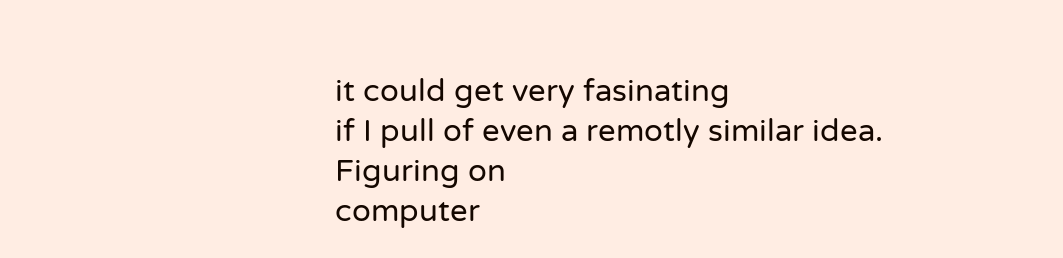it could get very fasinating
if I pull of even a remotly similar idea. Figuring on
computer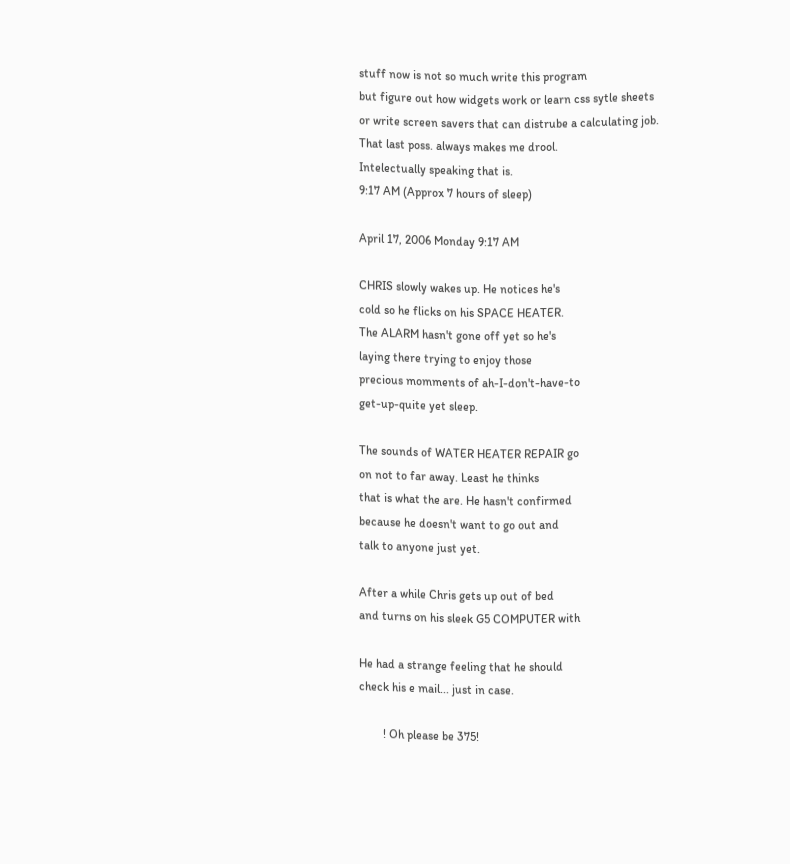stuff now is not so much write this program
but figure out how widgets work or learn css sytle sheets
or write screen savers that can distrube a calculating job.
That last poss. always makes me drool.
Intelectually speaking that is.
9:17 AM (Approx 7 hours of sleep)

April 17, 2006 Monday 9:17 AM

CHRIS slowly wakes up. He notices he's
cold so he flicks on his SPACE HEATER.
The ALARM hasn't gone off yet so he's
laying there trying to enjoy those
precious momments of ah-I-don't-have-to
get-up-quite yet sleep.

The sounds of WATER HEATER REPAIR go
on not to far away. Least he thinks
that is what the are. He hasn't confirmed
because he doesn't want to go out and
talk to anyone just yet.

After a while Chris gets up out of bed
and turns on his sleek G5 COMPUTER with

He had a strange feeling that he should
check his e mail... just in case.

        ! Oh please be 375!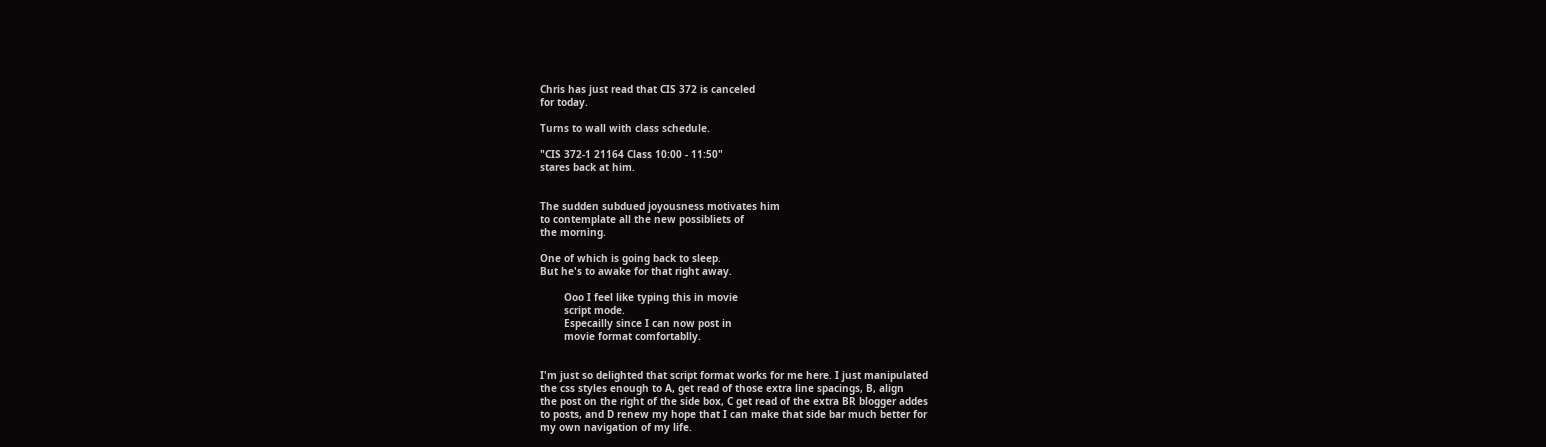Chris has just read that CIS 372 is canceled
for today.

Turns to wall with class schedule.

"CIS 372-1 21164 Class 10:00 - 11:50"
stares back at him.


The sudden subdued joyousness motivates him
to contemplate all the new possibliets of
the morning.

One of which is going back to sleep.
But he's to awake for that right away.

        Ooo I feel like typing this in movie
        script mode.
        Especailly since I can now post in
        movie format comfortablly.


I'm just so delighted that script format works for me here. I just manipulated
the css styles enough to A, get read of those extra line spacings, B, align
the post on the right of the side box, C get read of the extra BR blogger addes
to posts, and D renew my hope that I can make that side bar much better for
my own navigation of my life.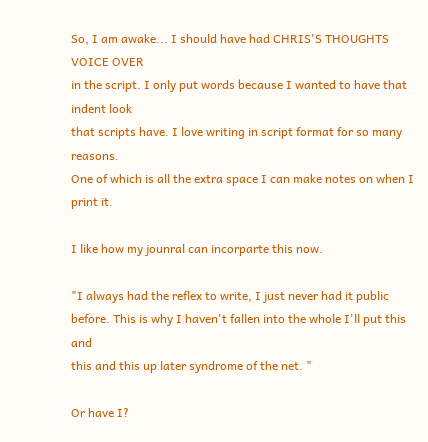So, I am awake... I should have had CHRIS'S THOUGHTS VOICE OVER
in the script. I only put words because I wanted to have that indent look
that scripts have. I love writing in script format for so many reasons.
One of which is all the extra space I can make notes on when I print it.

I like how my jounral can incorparte this now.

"I always had the reflex to write, I just never had it public before. This is why I haven't fallen into the whole I'll put this and
this and this up later syndrome of the net. "

Or have I?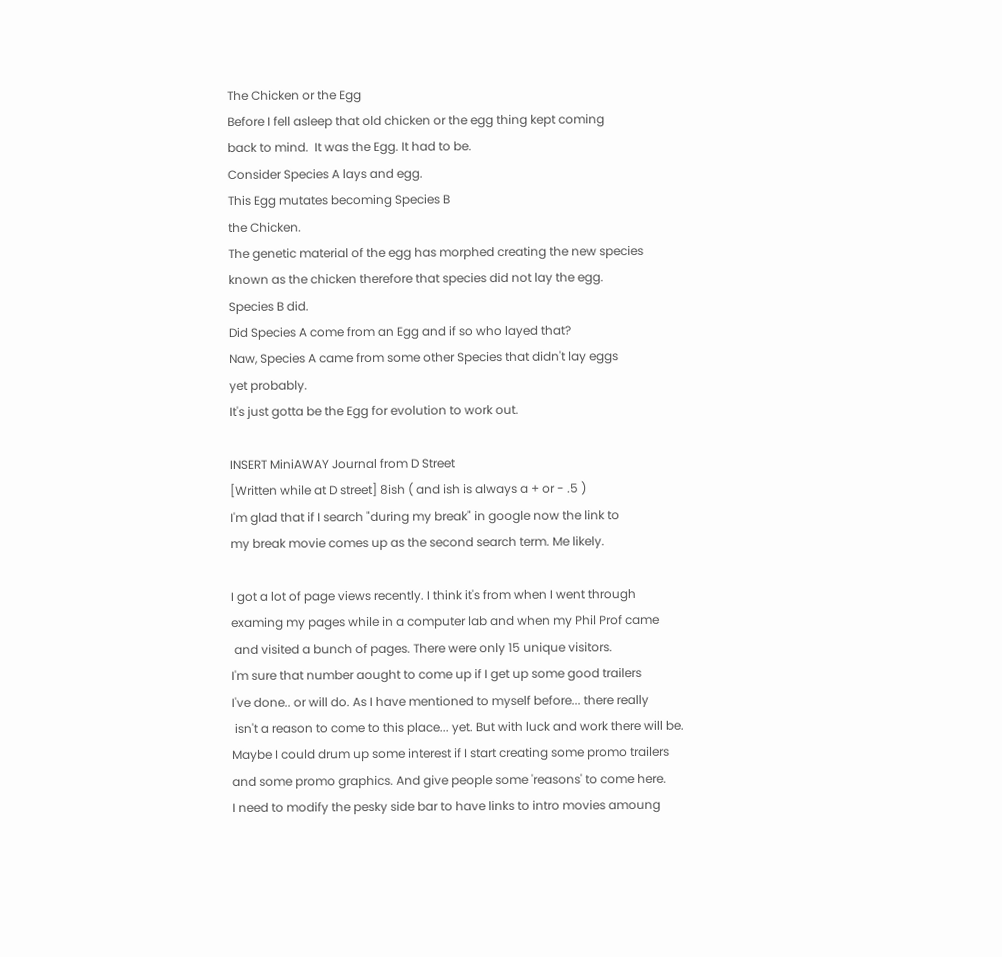The Chicken or the Egg
Before I fell asleep that old chicken or the egg thing kept coming
back to mind.  It was the Egg. It had to be.
Consider Species A lays and egg.
This Egg mutates becoming Species B
the Chicken.
The genetic material of the egg has morphed creating the new species
known as the chicken therefore that species did not lay the egg.
Species B did.
Did Species A come from an Egg and if so who layed that?
Naw, Species A came from some other Species that didn't lay eggs
yet probably.
It's just gotta be the Egg for evolution to work out.

INSERT MiniAWAY Journal from D Street
[Written while at D street] 8ish ( and ish is always a + or - .5 )
I'm glad that if I search "during my break" in google now the link to
my break movie comes up as the second search term. Me likely.

I got a lot of page views recently. I think it's from when I went through
examing my pages while in a computer lab and when my Phil Prof came
 and visited a bunch of pages. There were only 15 unique visitors.
I'm sure that number aought to come up if I get up some good trailers
I've done.. or will do. As I have mentioned to myself before... there really
 isn't a reason to come to this place... yet. But with luck and work there will be.
Maybe I could drum up some interest if I start creating some promo trailers
and some promo graphics. And give people some 'reasons' to come here.
I need to modify the pesky side bar to have links to intro movies amoung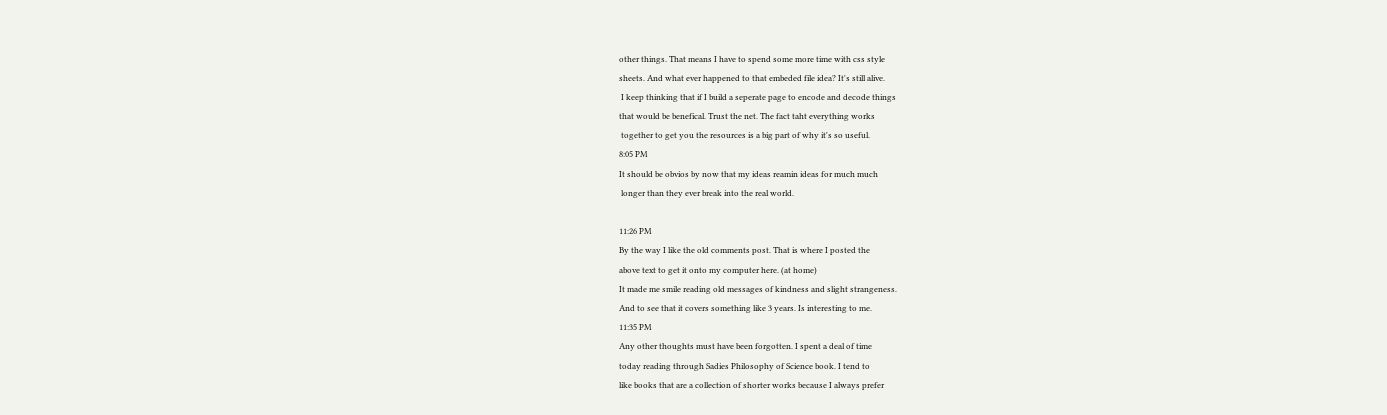other things. That means I have to spend some more time with css style
sheets. And what ever happened to that embeded file idea? It's still alive.
 I keep thinking that if I build a seperate page to encode and decode things
that would be benefical. Trust the net. The fact taht everything works
 together to get you the resources is a big part of why it's so useful.
8:05 PM
It should be obvios by now that my ideas reamin ideas for much much
 longer than they ever break into the real world.

11:26 PM
By the way I like the old comments post. That is where I posted the
above text to get it onto my computer here. (at home)
It made me smile reading old messages of kindness and slight strangeness.
And to see that it covers something like 3 years. Is interesting to me.
11:35 PM
Any other thoughts must have been forgotten. I spent a deal of time
today reading through Sadies Philosophy of Science book. I tend to
like books that are a collection of shorter works because I always prefer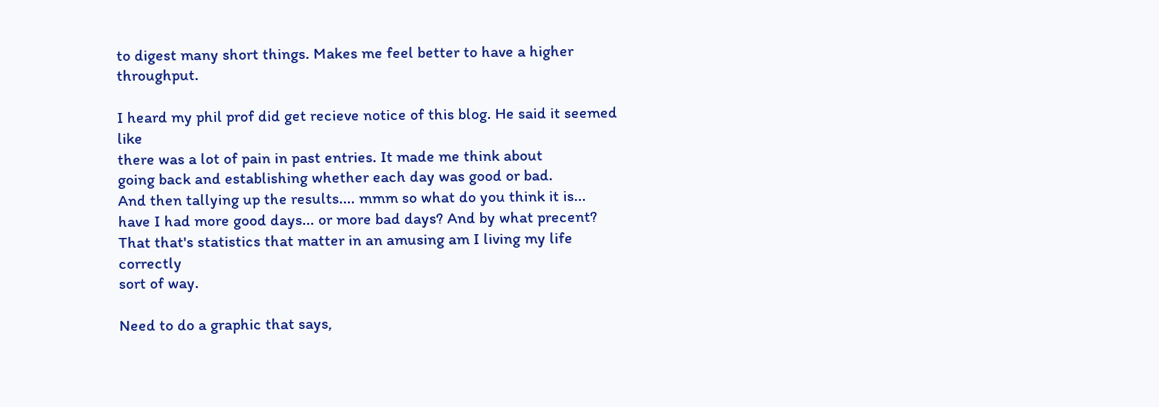to digest many short things. Makes me feel better to have a higher throughput.

I heard my phil prof did get recieve notice of this blog. He said it seemed like
there was a lot of pain in past entries. It made me think about
going back and establishing whether each day was good or bad.
And then tallying up the results.... mmm so what do you think it is...
have I had more good days... or more bad days? And by what precent?
That that's statistics that matter in an amusing am I living my life correctly
sort of way.

Need to do a graphic that says,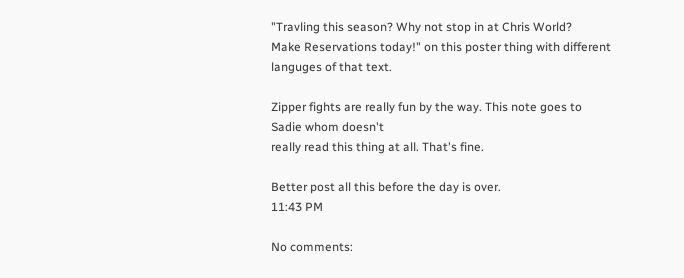"Travling this season? Why not stop in at Chris World?
Make Reservations today!" on this poster thing with different languges of that text.

Zipper fights are really fun by the way. This note goes to Sadie whom doesn't
really read this thing at all. That's fine.

Better post all this before the day is over.
11:43 PM

No comments: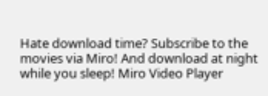Hate download time? Subscribe to the movies via Miro! And download at night while you sleep! Miro Video Player